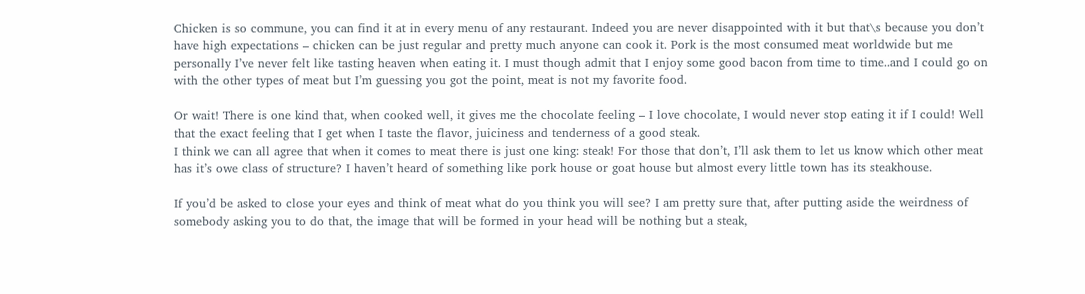Chicken is so commune, you can find it at in every menu of any restaurant. Indeed you are never disappointed with it but that\s because you don’t have high expectations – chicken can be just regular and pretty much anyone can cook it. Pork is the most consumed meat worldwide but me personally I’ve never felt like tasting heaven when eating it. I must though admit that I enjoy some good bacon from time to time..and I could go on with the other types of meat but I’m guessing you got the point, meat is not my favorite food.

Or wait! There is one kind that, when cooked well, it gives me the chocolate feeling – I love chocolate, I would never stop eating it if I could! Well that the exact feeling that I get when I taste the flavor, juiciness and tenderness of a good steak.
I think we can all agree that when it comes to meat there is just one king: steak! For those that don’t, I’ll ask them to let us know which other meat has it’s owe class of structure? I haven’t heard of something like pork house or goat house but almost every little town has its steakhouse.

If you’d be asked to close your eyes and think of meat what do you think you will see? I am pretty sure that, after putting aside the weirdness of somebody asking you to do that, the image that will be formed in your head will be nothing but a steak,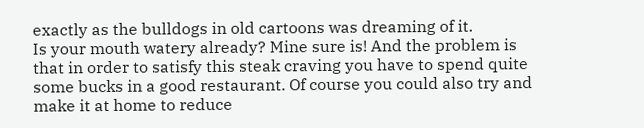exactly as the bulldogs in old cartoons was dreaming of it.
Is your mouth watery already? Mine sure is! And the problem is that in order to satisfy this steak craving you have to spend quite some bucks in a good restaurant. Of course you could also try and make it at home to reduce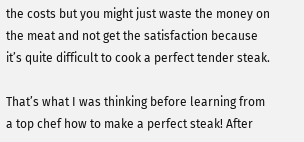the costs but you might just waste the money on the meat and not get the satisfaction because it’s quite difficult to cook a perfect tender steak.

That’s what I was thinking before learning from a top chef how to make a perfect steak! After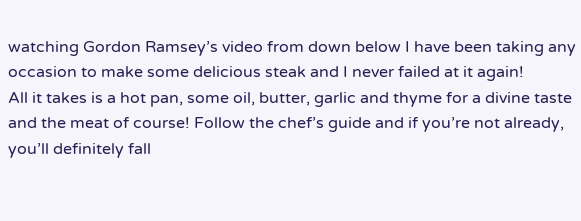watching Gordon Ramsey’s video from down below I have been taking any occasion to make some delicious steak and I never failed at it again!
All it takes is a hot pan, some oil, butter, garlic and thyme for a divine taste and the meat of course! Follow the chef’s guide and if you’re not already, you’ll definitely fall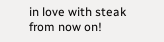in love with steak from now on!